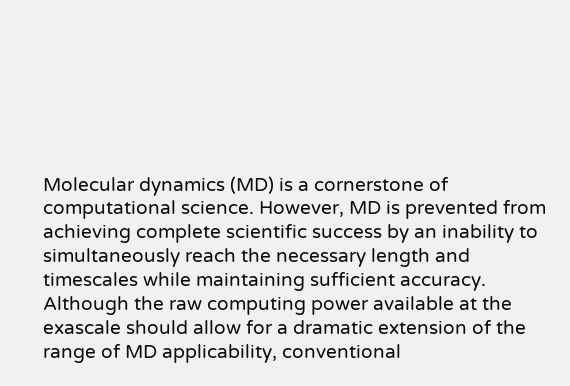Molecular dynamics (MD) is a cornerstone of computational science. However, MD is prevented from achieving complete scientific success by an inability to simultaneously reach the necessary length and timescales while maintaining sufficient accuracy. Although the raw computing power available at the exascale should allow for a dramatic extension of the range of MD applicability, conventional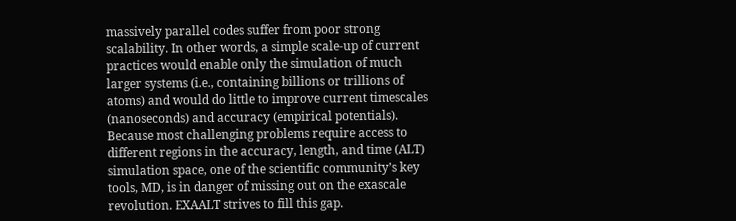massively parallel codes suffer from poor strong scalability. In other words, a simple scale-up of current practices would enable only the simulation of much larger systems (i.e., containing billions or trillions of atoms) and would do little to improve current timescales (nanoseconds) and accuracy (empirical potentials). Because most challenging problems require access to different regions in the accuracy, length, and time (ALT) simulation space, one of the scientific community’s key tools, MD, is in danger of missing out on the exascale revolution. EXAALT strives to fill this gap.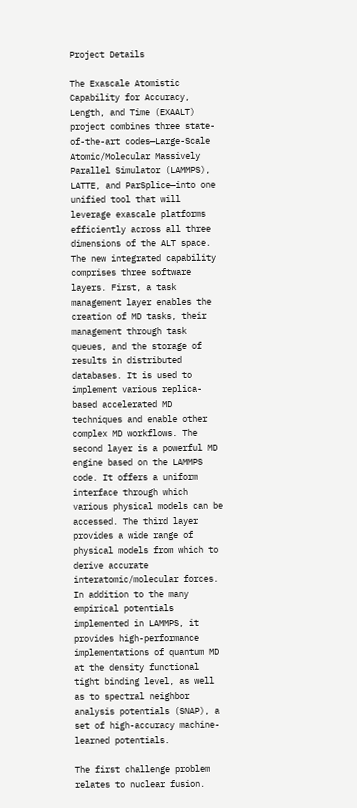Project Details

The Exascale Atomistic Capability for Accuracy, Length, and Time (EXAALT) project combines three state-of-the-art codes—Large-Scale Atomic/Molecular Massively Parallel Simulator (LAMMPS), LATTE, and ParSplice—into one unified tool that will leverage exascale platforms efficiently across all three dimensions of the ALT space. The new integrated capability comprises three software layers. First, a task management layer enables the creation of MD tasks, their management through task queues, and the storage of results in distributed databases. It is used to implement various replica-based accelerated MD techniques and enable other complex MD workflows. The second layer is a powerful MD engine based on the LAMMPS code. It offers a uniform interface through which various physical models can be accessed. The third layer provides a wide range of physical models from which to derive accurate interatomic/molecular forces. In addition to the many empirical potentials implemented in LAMMPS, it provides high-performance implementations of quantum MD at the density functional tight binding level, as well as to spectral neighbor analysis potentials (SNAP), a set of high-accuracy machine-learned potentials.

The first challenge problem relates to nuclear fusion.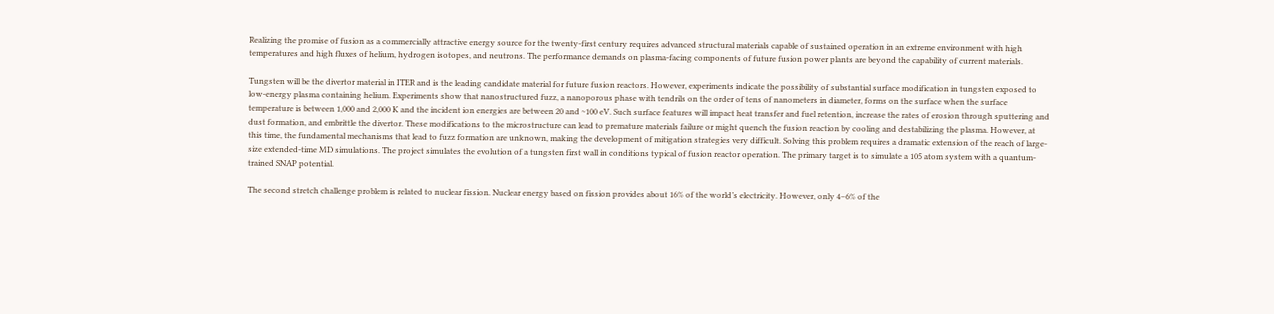Realizing the promise of fusion as a commercially attractive energy source for the twenty-first century requires advanced structural materials capable of sustained operation in an extreme environment with high temperatures and high fluxes of helium, hydrogen isotopes, and neutrons. The performance demands on plasma-facing components of future fusion power plants are beyond the capability of current materials.

Tungsten will be the divertor material in ITER and is the leading candidate material for future fusion reactors. However, experiments indicate the possibility of substantial surface modification in tungsten exposed to low-energy plasma containing helium. Experiments show that nanostructured fuzz, a nanoporous phase with tendrils on the order of tens of nanometers in diameter, forms on the surface when the surface temperature is between 1,000 and 2,000 K and the incident ion energies are between 20 and ~100 eV. Such surface features will impact heat transfer and fuel retention, increase the rates of erosion through sputtering and dust formation, and embrittle the divertor. These modifications to the microstructure can lead to premature materials failure or might quench the fusion reaction by cooling and destabilizing the plasma. However, at this time, the fundamental mechanisms that lead to fuzz formation are unknown, making the development of mitigation strategies very difficult. Solving this problem requires a dramatic extension of the reach of large-size extended-time MD simulations. The project simulates the evolution of a tungsten first wall in conditions typical of fusion reactor operation. The primary target is to simulate a 105 atom system with a quantum-trained SNAP potential.

The second stretch challenge problem is related to nuclear fission. Nuclear energy based on fission provides about 16% of the world’s electricity. However, only 4–6% of the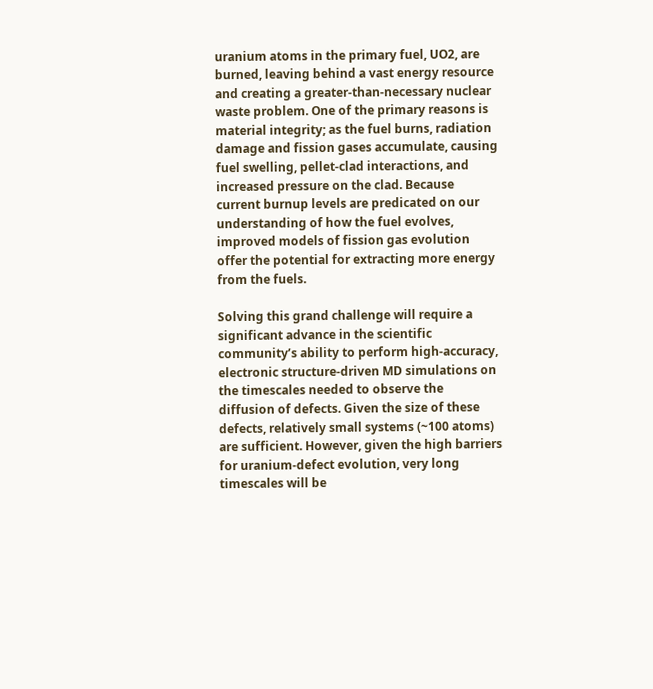uranium atoms in the primary fuel, UO2, are burned, leaving behind a vast energy resource and creating a greater-than-necessary nuclear waste problem. One of the primary reasons is material integrity; as the fuel burns, radiation damage and fission gases accumulate, causing fuel swelling, pellet-clad interactions, and increased pressure on the clad. Because current burnup levels are predicated on our understanding of how the fuel evolves, improved models of fission gas evolution offer the potential for extracting more energy from the fuels.

Solving this grand challenge will require a significant advance in the scientific community’s ability to perform high-accuracy, electronic structure-driven MD simulations on the timescales needed to observe the diffusion of defects. Given the size of these defects, relatively small systems (~100 atoms) are sufficient. However, given the high barriers for uranium-defect evolution, very long timescales will be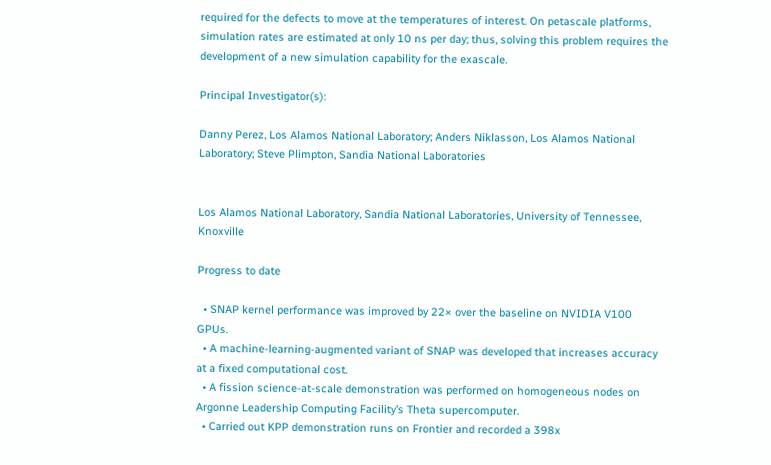required for the defects to move at the temperatures of interest. On petascale platforms, simulation rates are estimated at only 10 ns per day; thus, solving this problem requires the development of a new simulation capability for the exascale.

Principal Investigator(s):

Danny Perez, Los Alamos National Laboratory; Anders Niklasson, Los Alamos National Laboratory; Steve Plimpton, Sandia National Laboratories


Los Alamos National Laboratory, Sandia National Laboratories, University of Tennessee, Knoxville

Progress to date

  • SNAP kernel performance was improved by 22× over the baseline on NVIDIA V100 GPUs.
  • A machine-learning-augmented variant of SNAP was developed that increases accuracy at a fixed computational cost.
  • A fission science-at-scale demonstration was performed on homogeneous nodes on Argonne Leadership Computing Facility’s Theta supercomputer.
  • Carried out KPP demonstration runs on Frontier and recorded a 398x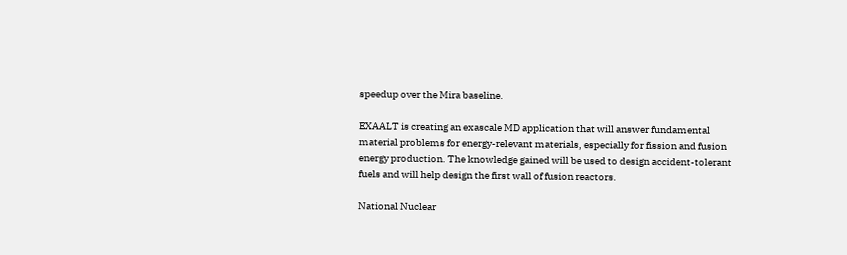speedup over the Mira baseline.

EXAALT is creating an exascale MD application that will answer fundamental material problems for energy-relevant materials, especially for fission and fusion energy production. The knowledge gained will be used to design accident-tolerant fuels and will help design the first wall of fusion reactors.

National Nuclear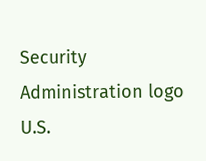Security Administration logo U.S.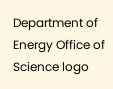Department of Energy Office of Science logo